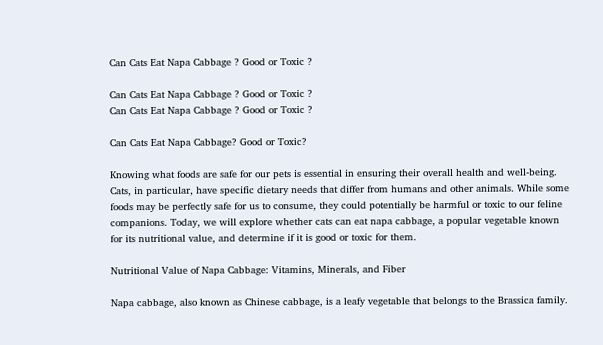Can Cats Eat Napa Cabbage ? Good or Toxic ?

Can Cats Eat Napa Cabbage ? Good or Toxic ?
Can Cats Eat Napa Cabbage ? Good or Toxic ?

Can Cats Eat Napa Cabbage? Good or Toxic?

Knowing what foods are safe for our pets is essential in ensuring their overall health and well-being. Cats, in particular, have specific dietary needs that differ from humans and other animals. While some foods may be perfectly safe for us to consume, they could potentially be harmful or toxic to our feline companions. Today, we will explore whether cats can eat napa cabbage, a popular vegetable known for its nutritional value, and determine if it is good or toxic for them.

Nutritional Value of Napa Cabbage: Vitamins, Minerals, and Fiber

Napa cabbage, also known as Chinese cabbage, is a leafy vegetable that belongs to the Brassica family.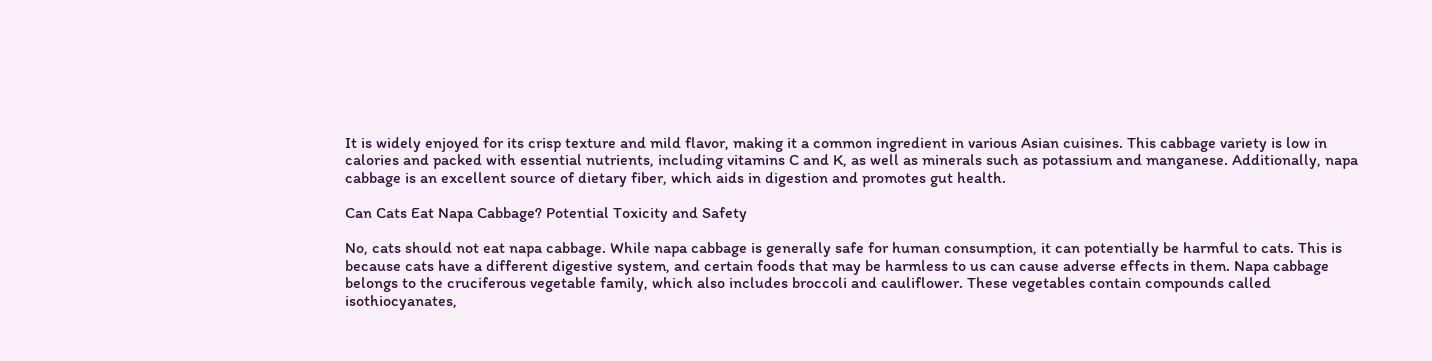It is widely enjoyed for its crisp texture and mild flavor, making it a common ingredient in various Asian cuisines. This cabbage variety is low in calories and packed with essential nutrients, including vitamins C and K, as well as minerals such as potassium and manganese. Additionally, napa cabbage is an excellent source of dietary fiber, which aids in digestion and promotes gut health.

Can Cats Eat Napa Cabbage? Potential Toxicity and Safety

No, cats should not eat napa cabbage. While napa cabbage is generally safe for human consumption, it can potentially be harmful to cats. This is because cats have a different digestive system, and certain foods that may be harmless to us can cause adverse effects in them. Napa cabbage belongs to the cruciferous vegetable family, which also includes broccoli and cauliflower. These vegetables contain compounds called isothiocyanates,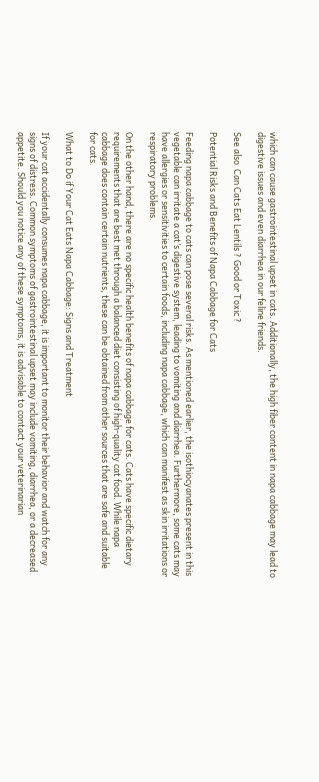which can cause gastrointestinal upset in cats. Additionally, the high fiber content in napa cabbage may lead to digestive issues and even diarrhea in our feline friends.

See also  Can Cats Eat Lentils ? Good or Toxic ?

Potential Risks and Benefits of Napa Cabbage for Cats

Feeding napa cabbage to cats can pose several risks. As mentioned earlier, the isothiocyanates present in this vegetable can irritate a cat’s digestive system, leading to vomiting and diarrhea. Furthermore, some cats may have allergies or sensitivities to certain foods, including napa cabbage, which can manifest as skin irritations or respiratory problems.

On the other hand, there are no specific health benefits of napa cabbage for cats. Cats have specific dietary requirements that are best met through a balanced diet consisting of high-quality cat food. While napa cabbage does contain certain nutrients, these can be obtained from other sources that are safe and suitable for cats.

What to Do if Your Cat Eats Napa Cabbage: Signs and Treatment

If your cat accidentally consumes napa cabbage, it is important to monitor their behavior and watch for any signs of distress. Common symptoms of gastrointestinal upset may include vomiting, diarrhea, or a decreased appetite. Should you notice any of these symptoms, it is advisable to contact your veterinarian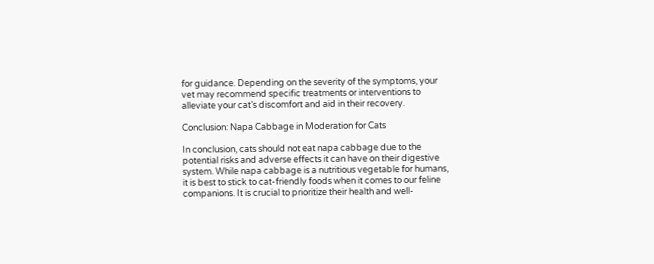for guidance. Depending on the severity of the symptoms, your vet may recommend specific treatments or interventions to alleviate your cat’s discomfort and aid in their recovery.

Conclusion: Napa Cabbage in Moderation for Cats

In conclusion, cats should not eat napa cabbage due to the potential risks and adverse effects it can have on their digestive system. While napa cabbage is a nutritious vegetable for humans, it is best to stick to cat-friendly foods when it comes to our feline companions. It is crucial to prioritize their health and well-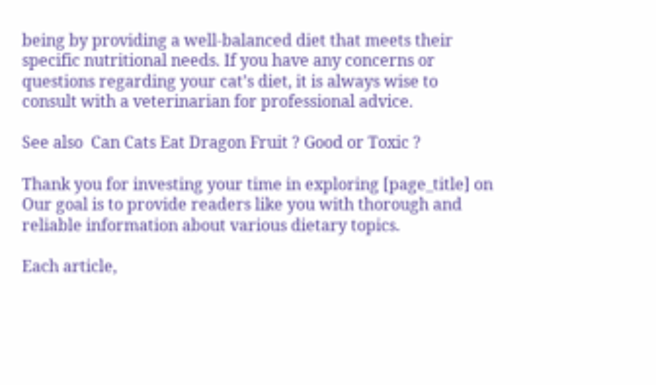being by providing a well-balanced diet that meets their specific nutritional needs. If you have any concerns or questions regarding your cat’s diet, it is always wise to consult with a veterinarian for professional advice.

See also  Can Cats Eat Dragon Fruit ? Good or Toxic ?

Thank you for investing your time in exploring [page_title] on Our goal is to provide readers like you with thorough and reliable information about various dietary topics.

Each article,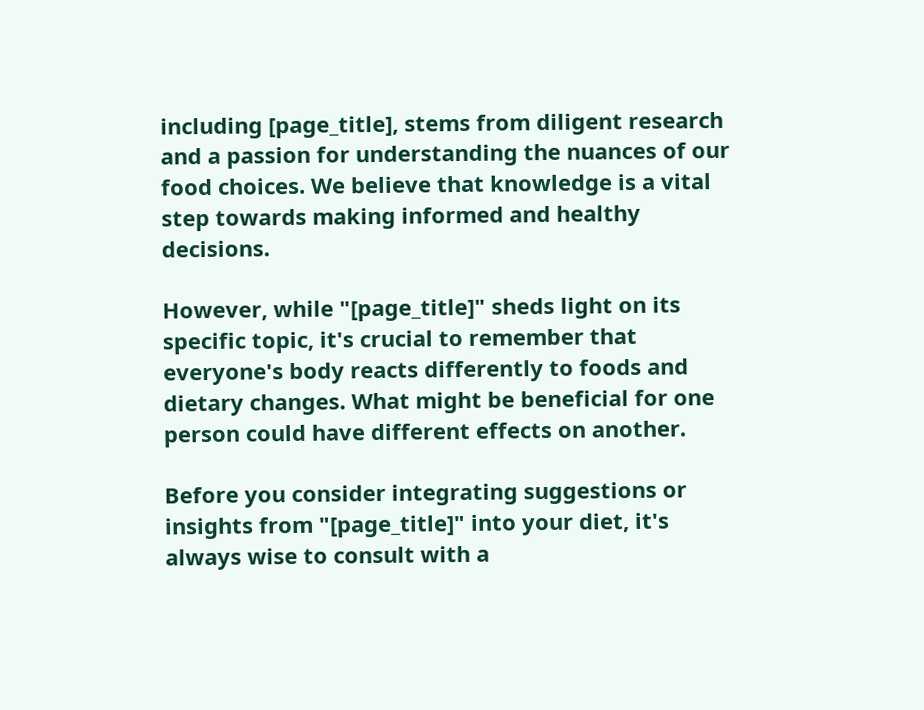including [page_title], stems from diligent research and a passion for understanding the nuances of our food choices. We believe that knowledge is a vital step towards making informed and healthy decisions.

However, while "[page_title]" sheds light on its specific topic, it's crucial to remember that everyone's body reacts differently to foods and dietary changes. What might be beneficial for one person could have different effects on another.

Before you consider integrating suggestions or insights from "[page_title]" into your diet, it's always wise to consult with a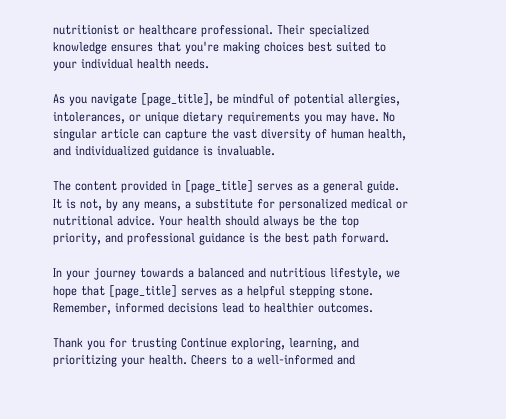nutritionist or healthcare professional. Their specialized knowledge ensures that you're making choices best suited to your individual health needs.

As you navigate [page_title], be mindful of potential allergies, intolerances, or unique dietary requirements you may have. No singular article can capture the vast diversity of human health, and individualized guidance is invaluable.

The content provided in [page_title] serves as a general guide. It is not, by any means, a substitute for personalized medical or nutritional advice. Your health should always be the top priority, and professional guidance is the best path forward.

In your journey towards a balanced and nutritious lifestyle, we hope that [page_title] serves as a helpful stepping stone. Remember, informed decisions lead to healthier outcomes.

Thank you for trusting Continue exploring, learning, and prioritizing your health. Cheers to a well-informed and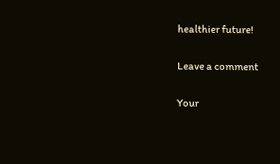healthier future!

Leave a comment

Your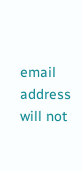email address will not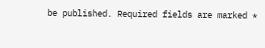be published. Required fields are marked *